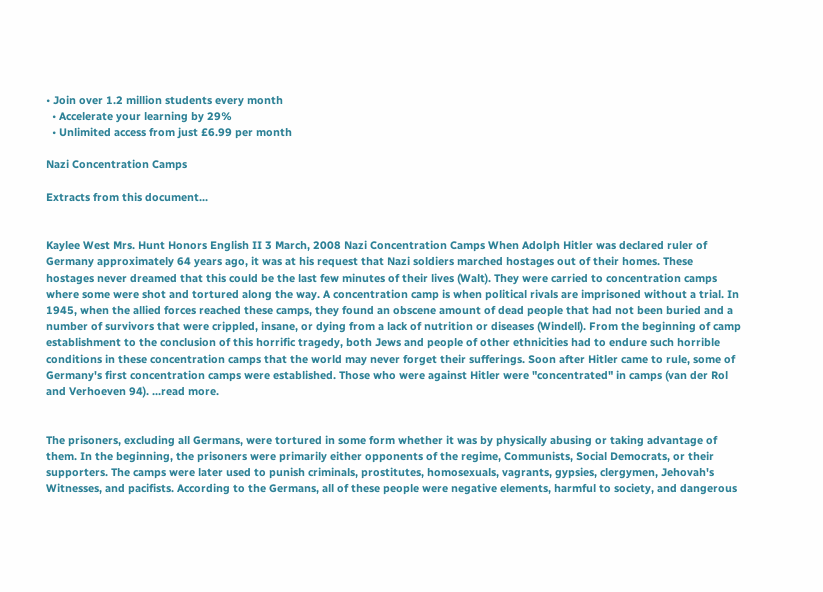• Join over 1.2 million students every month
  • Accelerate your learning by 29%
  • Unlimited access from just £6.99 per month

Nazi Concentration Camps

Extracts from this document...


Kaylee West Mrs. Hunt Honors English II 3 March, 2008 Nazi Concentration Camps When Adolph Hitler was declared ruler of Germany approximately 64 years ago, it was at his request that Nazi soldiers marched hostages out of their homes. These hostages never dreamed that this could be the last few minutes of their lives (Walt). They were carried to concentration camps where some were shot and tortured along the way. A concentration camp is when political rivals are imprisoned without a trial. In 1945, when the allied forces reached these camps, they found an obscene amount of dead people that had not been buried and a number of survivors that were crippled, insane, or dying from a lack of nutrition or diseases (Windell). From the beginning of camp establishment to the conclusion of this horrific tragedy, both Jews and people of other ethnicities had to endure such horrible conditions in these concentration camps that the world may never forget their sufferings. Soon after Hitler came to rule, some of Germany's first concentration camps were established. Those who were against Hitler were "concentrated" in camps (van der Rol and Verhoeven 94). ...read more.


The prisoners, excluding all Germans, were tortured in some form whether it was by physically abusing or taking advantage of them. In the beginning, the prisoners were primarily either opponents of the regime, Communists, Social Democrats, or their supporters. The camps were later used to punish criminals, prostitutes, homosexuals, vagrants, gypsies, clergymen, Jehovah's Witnesses, and pacifists. According to the Germans, all of these people were negative elements, harmful to society, and dangerous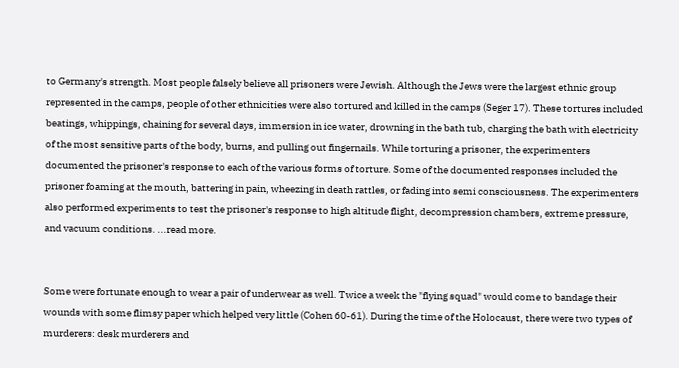to Germany's strength. Most people falsely believe all prisoners were Jewish. Although the Jews were the largest ethnic group represented in the camps, people of other ethnicities were also tortured and killed in the camps (Seger 17). These tortures included beatings, whippings, chaining for several days, immersion in ice water, drowning in the bath tub, charging the bath with electricity of the most sensitive parts of the body, burns, and pulling out fingernails. While torturing a prisoner, the experimenters documented the prisoner's response to each of the various forms of torture. Some of the documented responses included the prisoner foaming at the mouth, battering in pain, wheezing in death rattles, or fading into semi consciousness. The experimenters also performed experiments to test the prisoner's response to high altitude flight, decompression chambers, extreme pressure, and vacuum conditions. ...read more.


Some were fortunate enough to wear a pair of underwear as well. Twice a week the "flying squad" would come to bandage their wounds with some flimsy paper which helped very little (Cohen 60-61). During the time of the Holocaust, there were two types of murderers: desk murderers and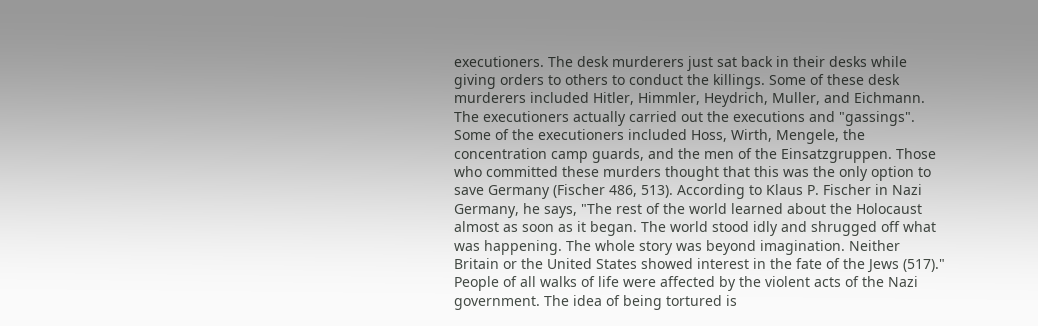executioners. The desk murderers just sat back in their desks while giving orders to others to conduct the killings. Some of these desk murderers included Hitler, Himmler, Heydrich, Muller, and Eichmann. The executioners actually carried out the executions and "gassings". Some of the executioners included Hoss, Wirth, Mengele, the concentration camp guards, and the men of the Einsatzgruppen. Those who committed these murders thought that this was the only option to save Germany (Fischer 486, 513). According to Klaus P. Fischer in Nazi Germany, he says, "The rest of the world learned about the Holocaust almost as soon as it began. The world stood idly and shrugged off what was happening. The whole story was beyond imagination. Neither Britain or the United States showed interest in the fate of the Jews (517)." People of all walks of life were affected by the violent acts of the Nazi government. The idea of being tortured is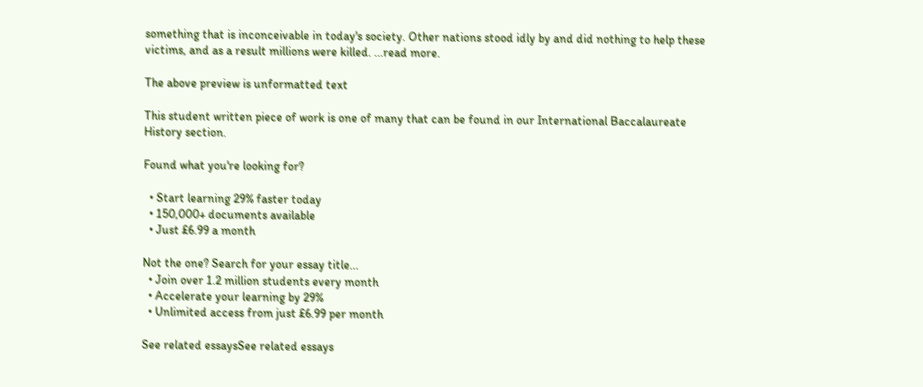something that is inconceivable in today's society. Other nations stood idly by and did nothing to help these victims, and as a result millions were killed. ...read more.

The above preview is unformatted text

This student written piece of work is one of many that can be found in our International Baccalaureate History section.

Found what you're looking for?

  • Start learning 29% faster today
  • 150,000+ documents available
  • Just £6.99 a month

Not the one? Search for your essay title...
  • Join over 1.2 million students every month
  • Accelerate your learning by 29%
  • Unlimited access from just £6.99 per month

See related essaysSee related essays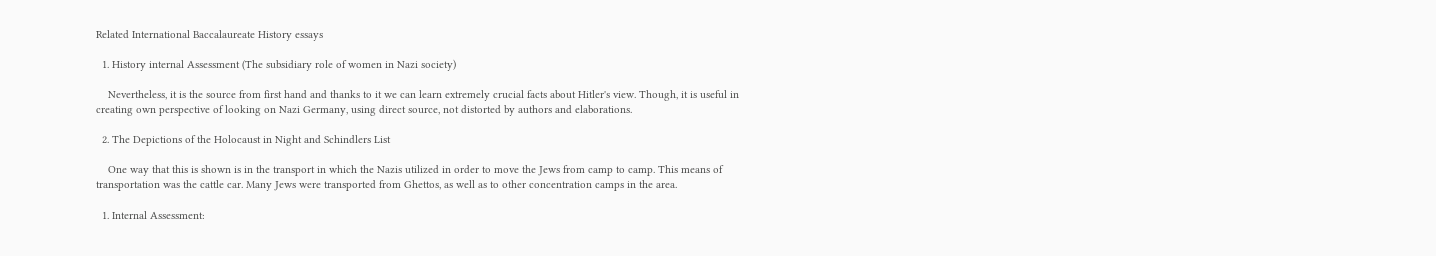Related International Baccalaureate History essays

  1. History internal Assessment (The subsidiary role of women in Nazi society)

    Nevertheless, it is the source from first hand and thanks to it we can learn extremely crucial facts about Hitler's view. Though, it is useful in creating own perspective of looking on Nazi Germany, using direct source, not distorted by authors and elaborations.

  2. The Depictions of the Holocaust in Night and Schindlers List

    One way that this is shown is in the transport in which the Nazis utilized in order to move the Jews from camp to camp. This means of transportation was the cattle car. Many Jews were transported from Ghettos, as well as to other concentration camps in the area.

  1. Internal Assessment: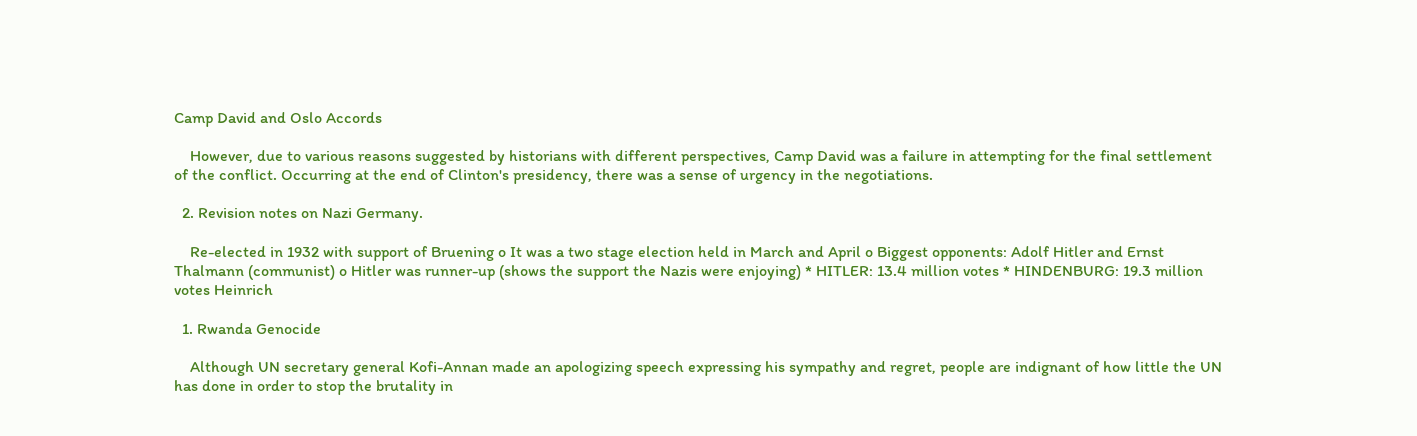Camp David and Oslo Accords

    However, due to various reasons suggested by historians with different perspectives, Camp David was a failure in attempting for the final settlement of the conflict. Occurring at the end of Clinton's presidency, there was a sense of urgency in the negotiations.

  2. Revision notes on Nazi Germany.

    Re-elected in 1932 with support of Bruening o It was a two stage election held in March and April o Biggest opponents: Adolf Hitler and Ernst Thalmann (communist) o Hitler was runner-up (shows the support the Nazis were enjoying) * HITLER: 13.4 million votes * HINDENBURG: 19.3 million votes Heinrich

  1. Rwanda Genocide

    Although UN secretary general Kofi-Annan made an apologizing speech expressing his sympathy and regret, people are indignant of how little the UN has done in order to stop the brutality in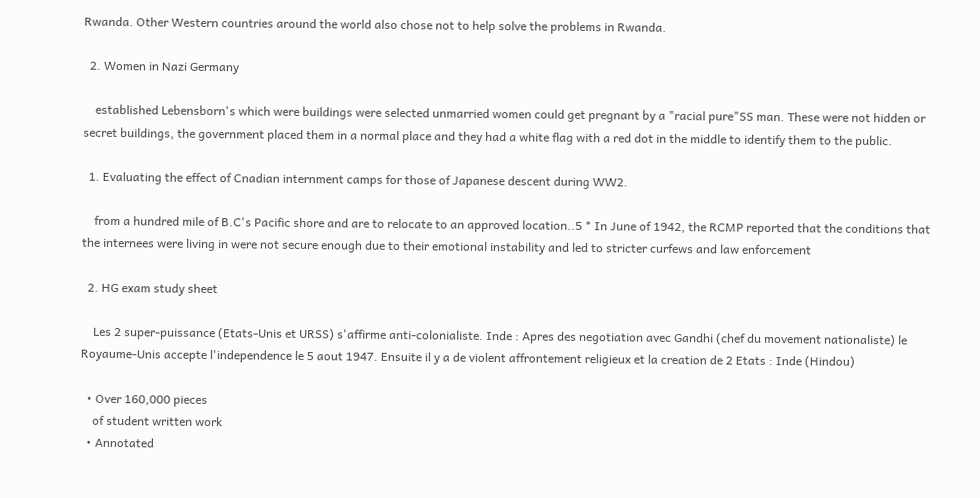Rwanda. Other Western countries around the world also chose not to help solve the problems in Rwanda.

  2. Women in Nazi Germany

    established Lebensborn's which were buildings were selected unmarried women could get pregnant by a "racial pure"SS man. These were not hidden or secret buildings, the government placed them in a normal place and they had a white flag with a red dot in the middle to identify them to the public.

  1. Evaluating the effect of Cnadian internment camps for those of Japanese descent during WW2.

    from a hundred mile of B.C's Pacific shore and are to relocate to an approved location..5 * In June of 1942, the RCMP reported that the conditions that the internees were living in were not secure enough due to their emotional instability and led to stricter curfews and law enforcement

  2. HG exam study sheet

    Les 2 super-puissance (Etats-Unis et URSS) s'affirme anti-colonialiste. Inde : Apres des negotiation avec Gandhi (chef du movement nationaliste) le Royaume-Unis accepte l'independence le 5 aout 1947. Ensuite il y a de violent affrontement religieux et la creation de 2 Etats : Inde (Hindou)

  • Over 160,000 pieces
    of student written work
  • Annotated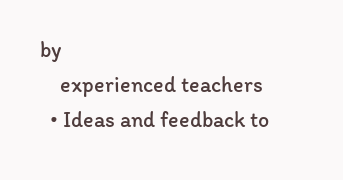by
    experienced teachers
  • Ideas and feedback to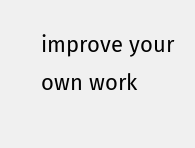improve your own work